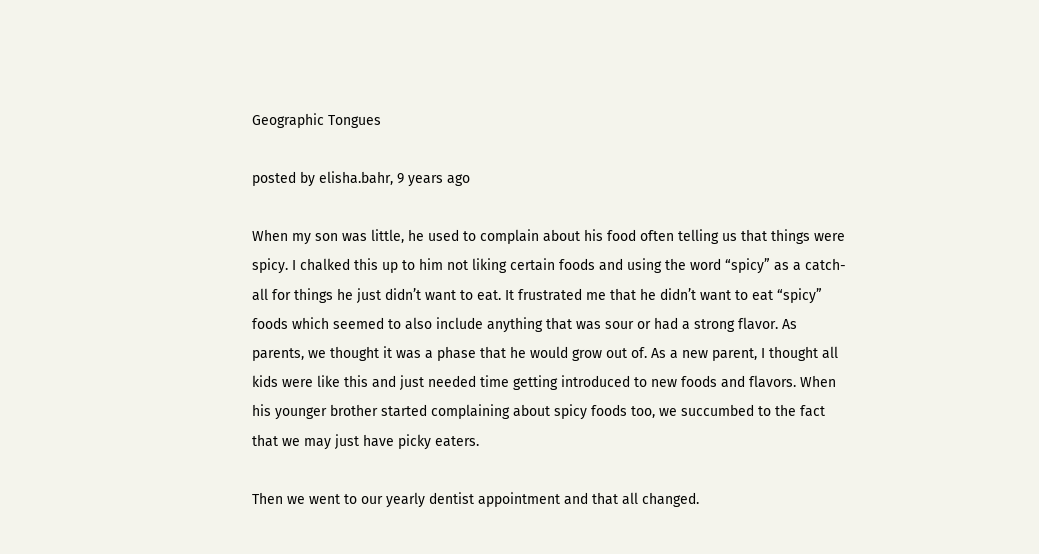Geographic Tongues

posted by elisha.bahr, 9 years ago

When my son was little, he used to complain about his food often telling us that things were spicy. I chalked this up to him not liking certain foods and using the word “spicy” as a catch-all for things he just didn’t want to eat. It frustrated me that he didn’t want to eat “spicy” foods which seemed to also include anything that was sour or had a strong flavor. As parents, we thought it was a phase that he would grow out of. As a new parent, I thought all kids were like this and just needed time getting introduced to new foods and flavors. When his younger brother started complaining about spicy foods too, we succumbed to the fact that we may just have picky eaters.

Then we went to our yearly dentist appointment and that all changed.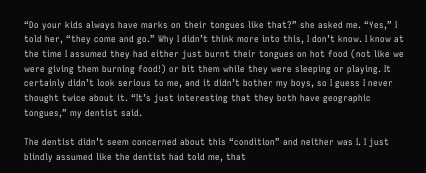“Do your kids always have marks on their tongues like that?” she asked me. “Yes,” I told her, “they come and go.” Why I didn’t think more into this, I don’t know. I know at the time I assumed they had either just burnt their tongues on hot food (not like we were giving them burning food!) or bit them while they were sleeping or playing. It certainly didn’t look serious to me, and it didn’t bother my boys, so I guess I never thought twice about it. “It’s just interesting that they both have geographic tongues,” my dentist said.

The dentist didn’t seem concerned about this “condition” and neither was I. I just blindly assumed like the dentist had told me, that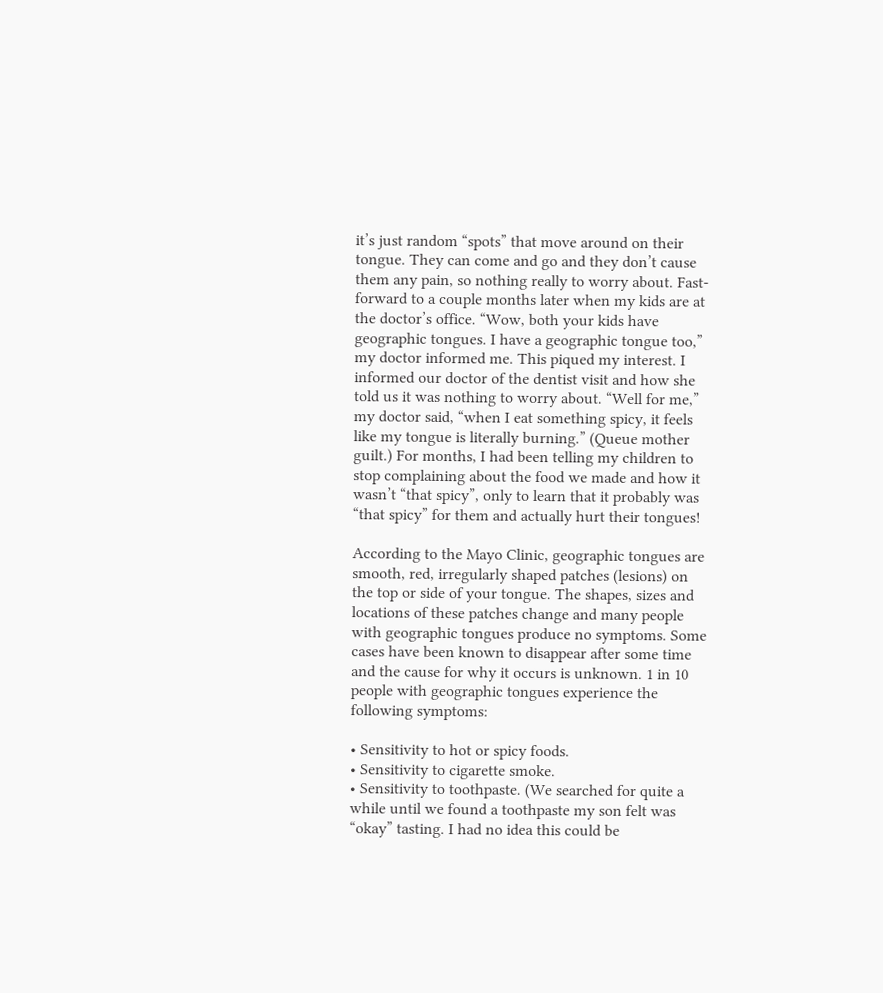it’s just random “spots” that move around on their tongue. They can come and go and they don’t cause them any pain, so nothing really to worry about. Fast-forward to a couple months later when my kids are at the doctor’s office. “Wow, both your kids have geographic tongues. I have a geographic tongue too,” my doctor informed me. This piqued my interest. I informed our doctor of the dentist visit and how she told us it was nothing to worry about. “Well for me,” my doctor said, “when I eat something spicy, it feels like my tongue is literally burning.” (Queue mother guilt.) For months, I had been telling my children to stop complaining about the food we made and how it wasn’t “that spicy”, only to learn that it probably was “that spicy” for them and actually hurt their tongues!

According to the Mayo Clinic, geographic tongues are smooth, red, irregularly shaped patches (lesions) on the top or side of your tongue. The shapes, sizes and locations of these patches change and many people with geographic tongues produce no symptoms. Some cases have been known to disappear after some time and the cause for why it occurs is unknown. 1 in 10 people with geographic tongues experience the following symptoms:

• Sensitivity to hot or spicy foods.
• Sensitivity to cigarette smoke.
• Sensitivity to toothpaste. (We searched for quite a while until we found a toothpaste my son felt was “okay” tasting. I had no idea this could be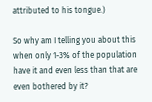attributed to his tongue.)

So why am I telling you about this when only 1-3% of the population have it and even less than that are even bothered by it?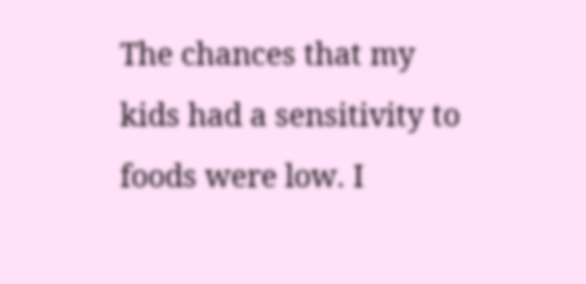The chances that my kids had a sensitivity to foods were low. I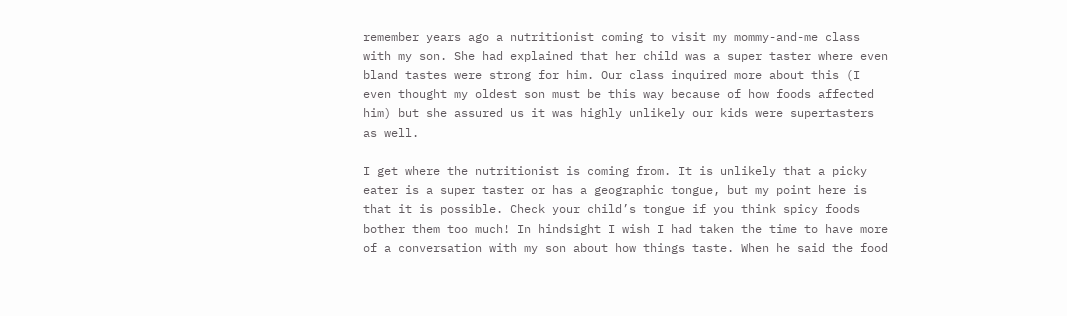remember years ago a nutritionist coming to visit my mommy-and-me class with my son. She had explained that her child was a super taster where even bland tastes were strong for him. Our class inquired more about this (I even thought my oldest son must be this way because of how foods affected him) but she assured us it was highly unlikely our kids were supertasters as well.

I get where the nutritionist is coming from. It is unlikely that a picky eater is a super taster or has a geographic tongue, but my point here is that it is possible. Check your child’s tongue if you think spicy foods bother them too much! In hindsight I wish I had taken the time to have more of a conversation with my son about how things taste. When he said the food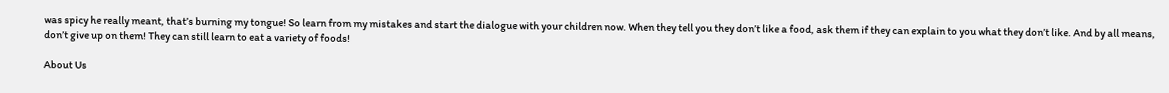was spicy he really meant, that’s burning my tongue! So learn from my mistakes and start the dialogue with your children now. When they tell you they don’t like a food, ask them if they can explain to you what they don’t like. And by all means, don’t give up on them! They can still learn to eat a variety of foods!

About Us